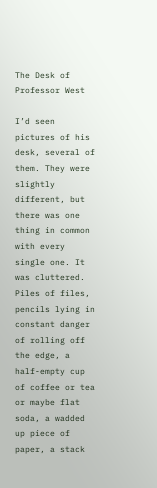The Desk of Professor West

I’d seen pictures of his desk, several of them. They were slightly different, but there was one thing in common with every single one. It was cluttered. Piles of files, pencils lying in constant danger of rolling off the edge, a half-empty cup of coffee or tea or maybe flat soda, a wadded up piece of paper, a stack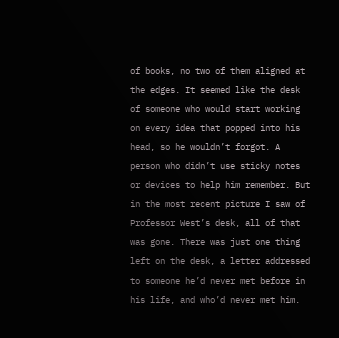of books, no two of them aligned at the edges. It seemed like the desk of someone who would start working on every idea that popped into his head, so he wouldn’t forgot. A person who didn’t use sticky notes or devices to help him remember. But in the most recent picture I saw of Professor West’s desk, all of that was gone. There was just one thing left on the desk, a letter addressed to someone he’d never met before in his life, and who’d never met him.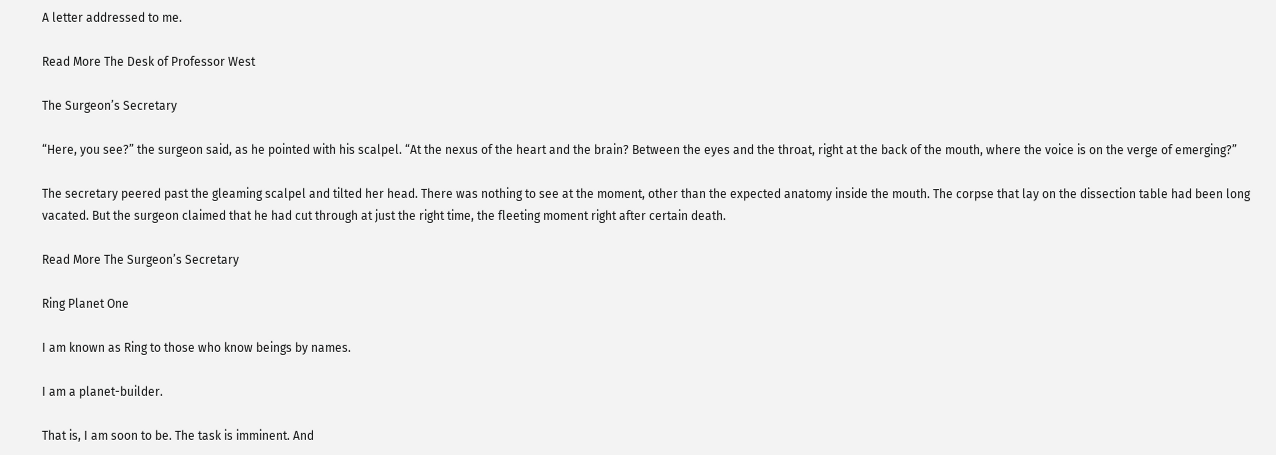A letter addressed to me.

Read More The Desk of Professor West

The Surgeon’s Secretary

“Here, you see?” the surgeon said, as he pointed with his scalpel. “At the nexus of the heart and the brain? Between the eyes and the throat, right at the back of the mouth, where the voice is on the verge of emerging?”

The secretary peered past the gleaming scalpel and tilted her head. There was nothing to see at the moment, other than the expected anatomy inside the mouth. The corpse that lay on the dissection table had been long vacated. But the surgeon claimed that he had cut through at just the right time, the fleeting moment right after certain death.

Read More The Surgeon’s Secretary

Ring Planet One

I am known as Ring to those who know beings by names.

I am a planet-builder.

That is, I am soon to be. The task is imminent. And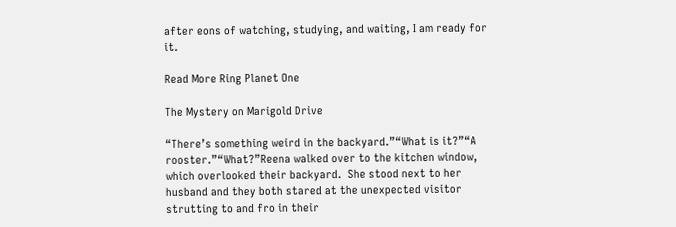after eons of watching, studying, and waiting, I am ready for it.

Read More Ring Planet One

The Mystery on Marigold Drive

“There’s something weird in the backyard.”“What is it?”“A rooster.”“What?”Reena walked over to the kitchen window, which overlooked their backyard.  She stood next to her husband and they both stared at the unexpected visitor strutting to and fro in their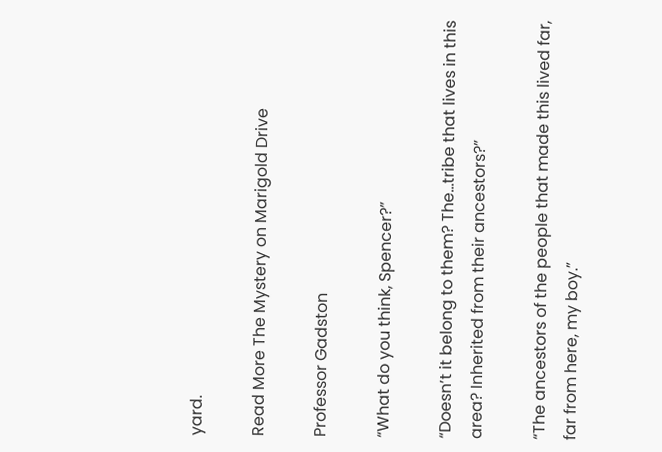yard.

Read More The Mystery on Marigold Drive

Professor Gadston

“What do you think, Spencer?”

“Doesn’t it belong to them? The…tribe that lives in this area? Inherited from their ancestors?”

“The ancestors of the people that made this lived far, far from here, my boy.”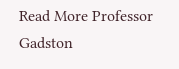Read More Professor Gadston